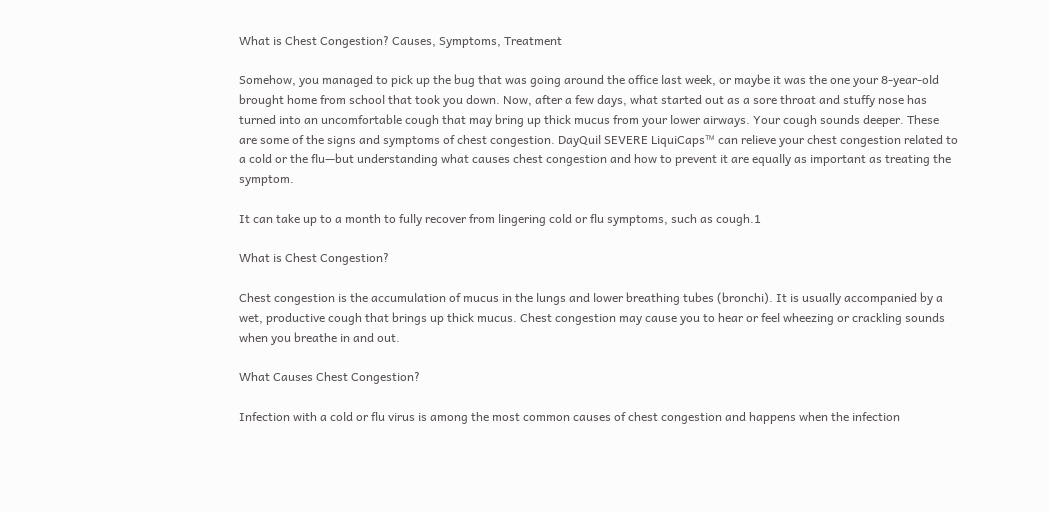What is Chest Congestion? Causes, Symptoms, Treatment

Somehow, you managed to pick up the bug that was going around the office last week, or maybe it was the one your 8-year-old brought home from school that took you down. Now, after a few days, what started out as a sore throat and stuffy nose has turned into an uncomfortable cough that may bring up thick mucus from your lower airways. Your cough sounds deeper. These are some of the signs and symptoms of chest congestion. DayQuil SEVERE LiquiCaps™ can relieve your chest congestion related to a cold or the flu—but understanding what causes chest congestion and how to prevent it are equally as important as treating the symptom.

It can take up to a month to fully recover from lingering cold or flu symptoms, such as cough.1

What is Chest Congestion?

Chest congestion is the accumulation of mucus in the lungs and lower breathing tubes (bronchi). It is usually accompanied by a wet, productive cough that brings up thick mucus. Chest congestion may cause you to hear or feel wheezing or crackling sounds when you breathe in and out.

What Causes Chest Congestion?

Infection with a cold or flu virus is among the most common causes of chest congestion and happens when the infection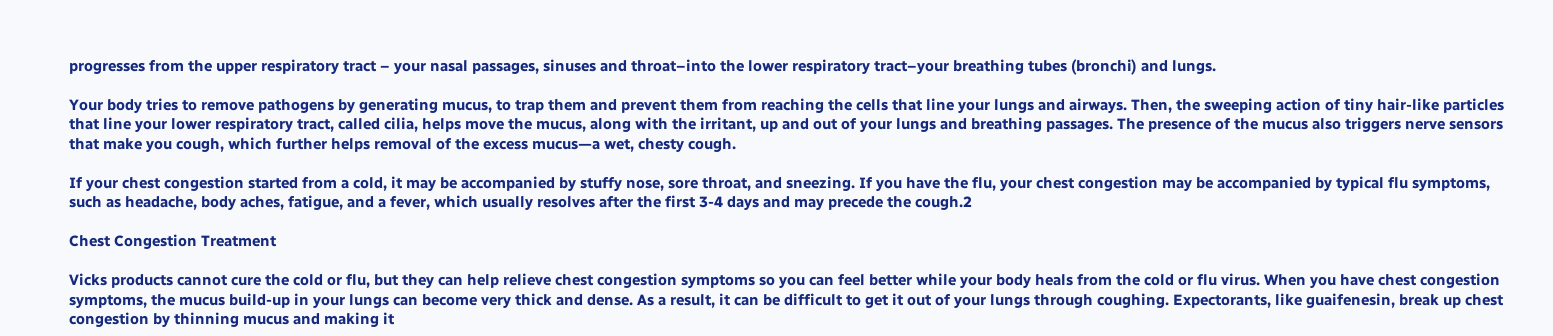progresses from the upper respiratory tract – your nasal passages, sinuses and throat–into the lower respiratory tract–your breathing tubes (bronchi) and lungs.

Your body tries to remove pathogens by generating mucus, to trap them and prevent them from reaching the cells that line your lungs and airways. Then, the sweeping action of tiny hair-like particles that line your lower respiratory tract, called cilia, helps move the mucus, along with the irritant, up and out of your lungs and breathing passages. The presence of the mucus also triggers nerve sensors that make you cough, which further helps removal of the excess mucus—a wet, chesty cough.

If your chest congestion started from a cold, it may be accompanied by stuffy nose, sore throat, and sneezing. If you have the flu, your chest congestion may be accompanied by typical flu symptoms, such as headache, body aches, fatigue, and a fever, which usually resolves after the first 3-4 days and may precede the cough.2

Chest Congestion Treatment

Vicks products cannot cure the cold or flu, but they can help relieve chest congestion symptoms so you can feel better while your body heals from the cold or flu virus. When you have chest congestion symptoms, the mucus build-up in your lungs can become very thick and dense. As a result, it can be difficult to get it out of your lungs through coughing. Expectorants, like guaifenesin, break up chest congestion by thinning mucus and making it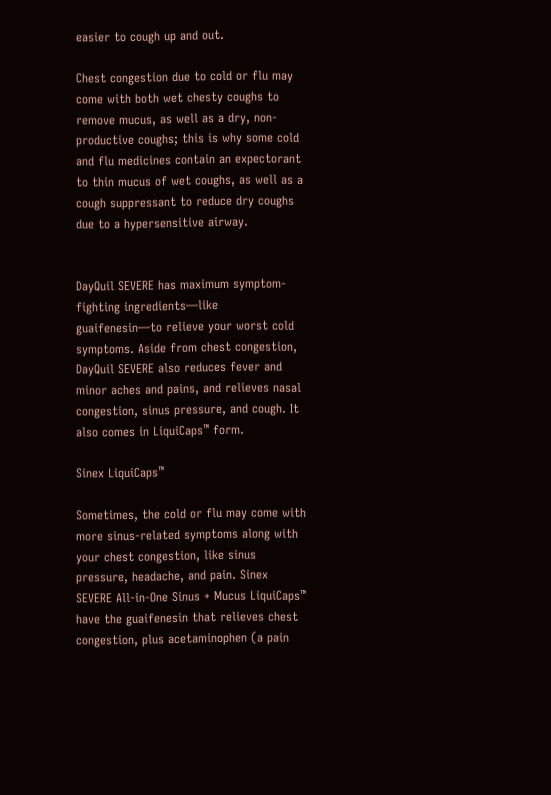easier to cough up and out.

Chest congestion due to cold or flu may come with both wet chesty coughs to remove mucus, as well as a dry, non-productive coughs; this is why some cold and flu medicines contain an expectorant to thin mucus of wet coughs, as well as a cough suppressant to reduce dry coughs due to a hypersensitive airway.


DayQuil SEVERE has maximum symptom-fighting ingredients—like guaifenesin—to relieve your worst cold symptoms. Aside from chest congestion, DayQuil SEVERE also reduces fever and minor aches and pains, and relieves nasal congestion, sinus pressure, and cough. It also comes in LiquiCaps™ form.

Sinex LiquiCaps™

Sometimes, the cold or flu may come with more sinus-related symptoms along with your chest congestion, like sinus pressure, headache, and pain. Sinex SEVERE All-in-One Sinus + Mucus LiquiCaps™ have the guaifenesin that relieves chest congestion, plus acetaminophen (a pain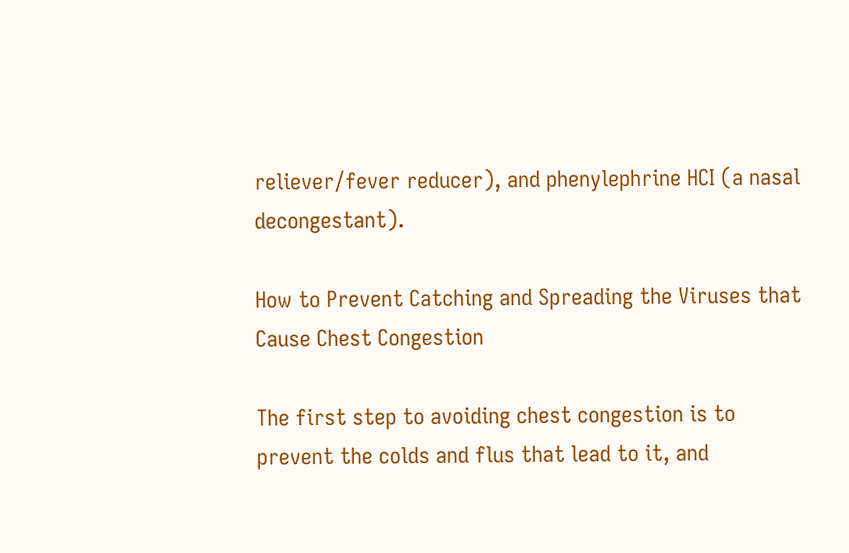reliever/fever reducer), and phenylephrine HCI (a nasal decongestant).

How to Prevent Catching and Spreading the Viruses that Cause Chest Congestion

The first step to avoiding chest congestion is to prevent the colds and flus that lead to it, and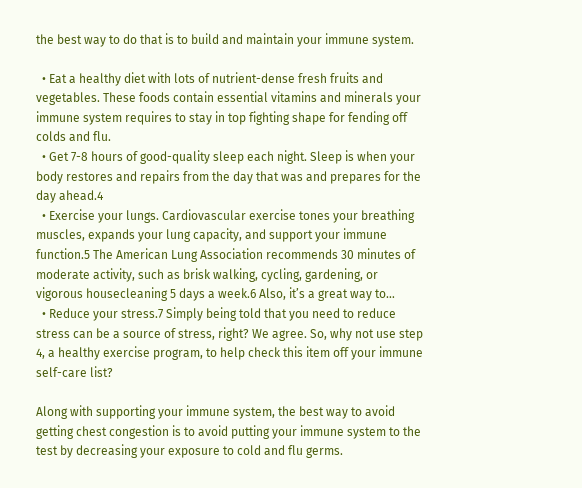the best way to do that is to build and maintain your immune system.

  • Eat a healthy diet with lots of nutrient-dense fresh fruits and vegetables. These foods contain essential vitamins and minerals your immune system requires to stay in top fighting shape for fending off colds and flu.
  • Get 7-8 hours of good-quality sleep each night. Sleep is when your body restores and repairs from the day that was and prepares for the day ahead.4
  • Exercise your lungs. Cardiovascular exercise tones your breathing muscles, expands your lung capacity, and support your immune function.5 The American Lung Association recommends 30 minutes of moderate activity, such as brisk walking, cycling, gardening, or vigorous housecleaning 5 days a week.6 Also, it’s a great way to…
  • Reduce your stress.7 Simply being told that you need to reduce stress can be a source of stress, right? We agree. So, why not use step 4, a healthy exercise program, to help check this item off your immune self-care list?

Along with supporting your immune system, the best way to avoid getting chest congestion is to avoid putting your immune system to the test by decreasing your exposure to cold and flu germs.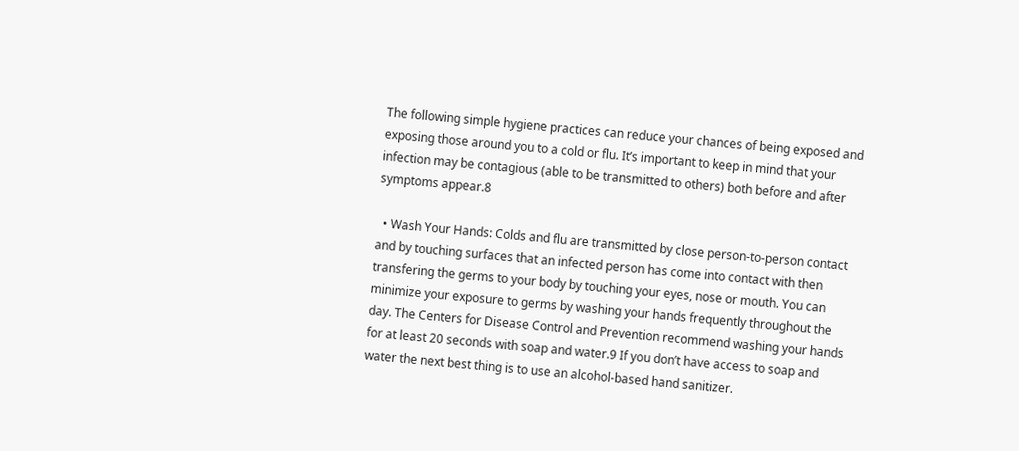The following simple hygiene practices can reduce your chances of being exposed and exposing those around you to a cold or flu. It’s important to keep in mind that your infection may be contagious (able to be transmitted to others) both before and after symptoms appear.8

  • Wash Your Hands: Colds and flu are transmitted by close person-to-person contact and by touching surfaces that an infected person has come into contact with then transfering the germs to your body by touching your eyes, nose or mouth. You can minimize your exposure to germs by washing your hands frequently throughout the day. The Centers for Disease Control and Prevention recommend washing your hands for at least 20 seconds with soap and water.9 If you don’t have access to soap and water the next best thing is to use an alcohol-based hand sanitizer.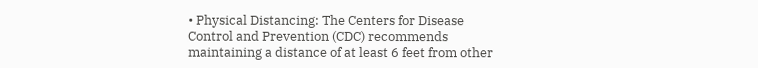• Physical Distancing: The Centers for Disease Control and Prevention (CDC) recommends maintaining a distance of at least 6 feet from other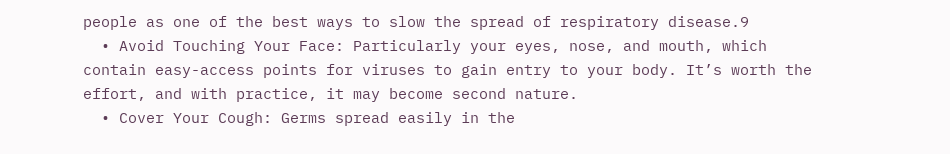people as one of the best ways to slow the spread of respiratory disease.9
  • Avoid Touching Your Face: Particularly your eyes, nose, and mouth, which contain easy-access points for viruses to gain entry to your body. It’s worth the effort, and with practice, it may become second nature.
  • Cover Your Cough: Germs spread easily in the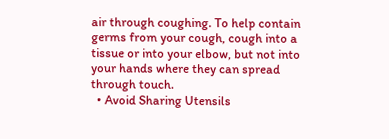air through coughing. To help contain germs from your cough, cough into a tissue or into your elbow, but not into your hands where they can spread through touch.
  • Avoid Sharing Utensils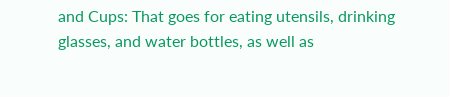and Cups: That goes for eating utensils, drinking glasses, and water bottles, as well as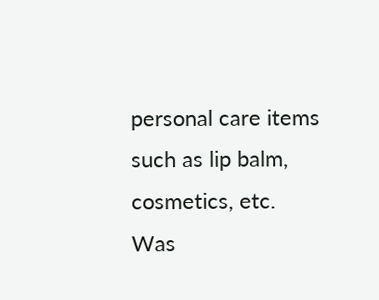personal care items such as lip balm, cosmetics, etc.
Was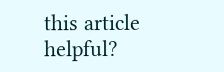this article helpful?